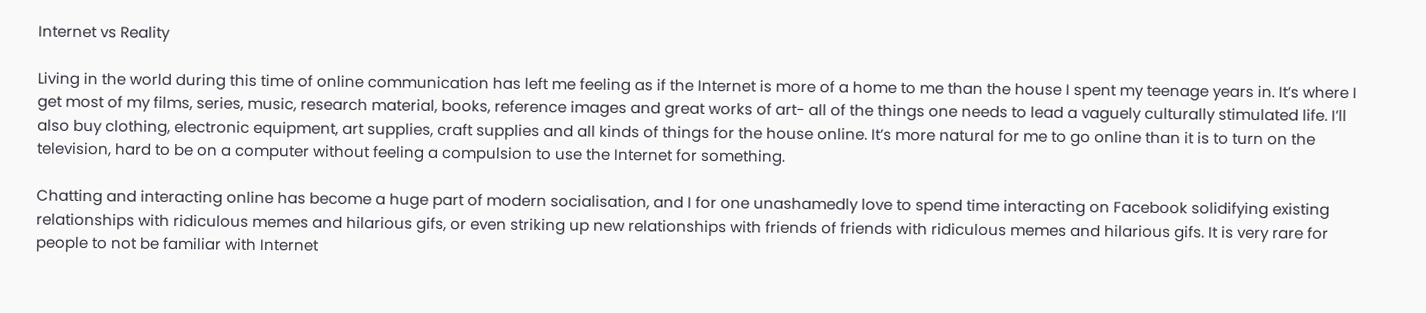Internet vs Reality

Living in the world during this time of online communication has left me feeling as if the Internet is more of a home to me than the house I spent my teenage years in. It’s where I get most of my films, series, music, research material, books, reference images and great works of art- all of the things one needs to lead a vaguely culturally stimulated life. I’ll also buy clothing, electronic equipment, art supplies, craft supplies and all kinds of things for the house online. It’s more natural for me to go online than it is to turn on the television, hard to be on a computer without feeling a compulsion to use the Internet for something.

Chatting and interacting online has become a huge part of modern socialisation, and I for one unashamedly love to spend time interacting on Facebook solidifying existing relationships with ridiculous memes and hilarious gifs, or even striking up new relationships with friends of friends with ridiculous memes and hilarious gifs. It is very rare for people to not be familiar with Internet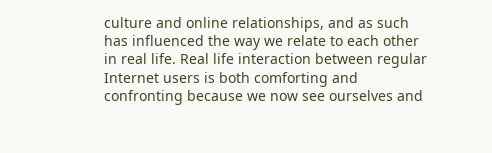culture and online relationships, and as such has influenced the way we relate to each other in real life. Real life interaction between regular Internet users is both comforting and confronting because we now see ourselves and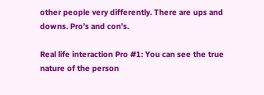other people very differently. There are ups and downs. Pro’s and con’s.

Real life interaction Pro #1: You can see the true nature of the person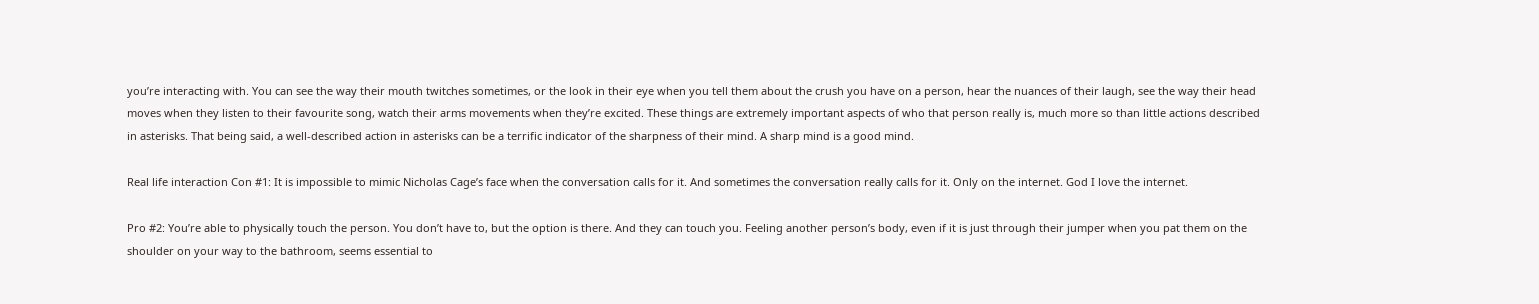you’re interacting with. You can see the way their mouth twitches sometimes, or the look in their eye when you tell them about the crush you have on a person, hear the nuances of their laugh, see the way their head moves when they listen to their favourite song, watch their arms movements when they’re excited. These things are extremely important aspects of who that person really is, much more so than little actions described in asterisks. That being said, a well-described action in asterisks can be a terrific indicator of the sharpness of their mind. A sharp mind is a good mind.

Real life interaction Con #1: It is impossible to mimic Nicholas Cage’s face when the conversation calls for it. And sometimes the conversation really calls for it. Only on the internet. God I love the internet.

Pro #2: You’re able to physically touch the person. You don’t have to, but the option is there. And they can touch you. Feeling another person’s body, even if it is just through their jumper when you pat them on the shoulder on your way to the bathroom, seems essential to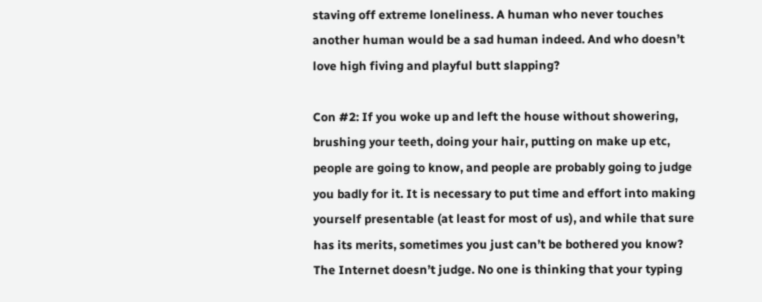staving off extreme loneliness. A human who never touches another human would be a sad human indeed. And who doesn’t love high fiving and playful butt slapping?

Con #2: If you woke up and left the house without showering, brushing your teeth, doing your hair, putting on make up etc, people are going to know, and people are probably going to judge you badly for it. It is necessary to put time and effort into making yourself presentable (at least for most of us), and while that sure has its merits, sometimes you just can’t be bothered you know? The Internet doesn’t judge. No one is thinking that your typing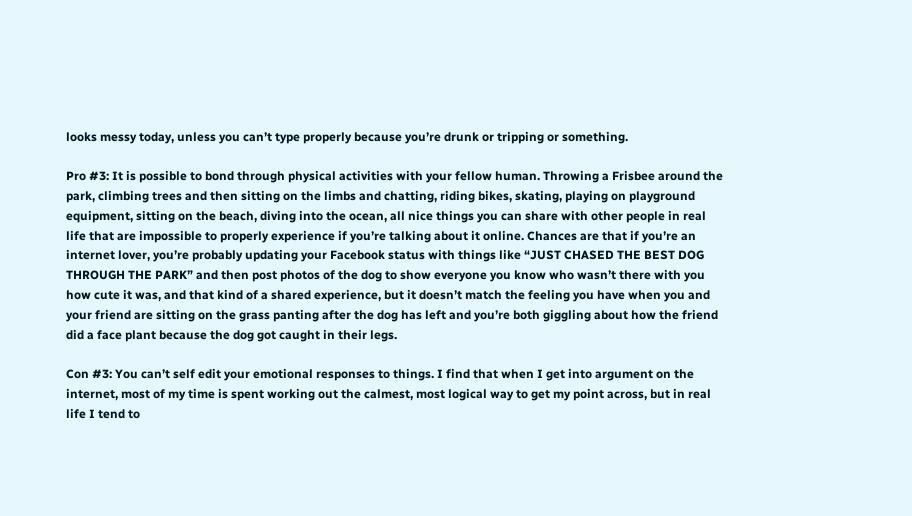looks messy today, unless you can’t type properly because you’re drunk or tripping or something.

Pro #3: It is possible to bond through physical activities with your fellow human. Throwing a Frisbee around the park, climbing trees and then sitting on the limbs and chatting, riding bikes, skating, playing on playground equipment, sitting on the beach, diving into the ocean, all nice things you can share with other people in real life that are impossible to properly experience if you’re talking about it online. Chances are that if you’re an internet lover, you’re probably updating your Facebook status with things like “JUST CHASED THE BEST DOG THROUGH THE PARK” and then post photos of the dog to show everyone you know who wasn’t there with you how cute it was, and that kind of a shared experience, but it doesn’t match the feeling you have when you and your friend are sitting on the grass panting after the dog has left and you’re both giggling about how the friend did a face plant because the dog got caught in their legs.

Con #3: You can’t self edit your emotional responses to things. I find that when I get into argument on the internet, most of my time is spent working out the calmest, most logical way to get my point across, but in real life I tend to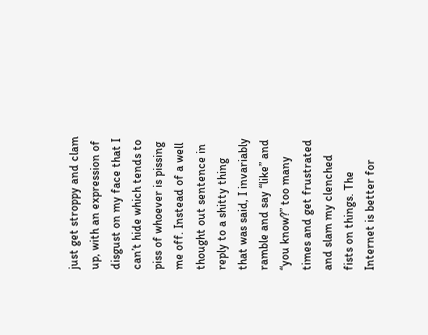just get stroppy and clam up, with an expression of disgust on my face that I can’t hide which tends to piss of whoever is pissing me off. Instead of a well thought out sentence in reply to a shitty thing that was said, I invariably ramble and say “like” and “you know?” too many times and get frustrated and slam my clenched fists on things. The Internet is better for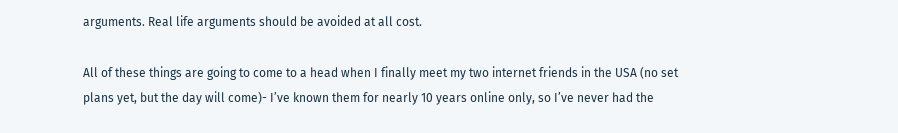arguments. Real life arguments should be avoided at all cost.

All of these things are going to come to a head when I finally meet my two internet friends in the USA (no set plans yet, but the day will come)- I’ve known them for nearly 10 years online only, so I’ve never had the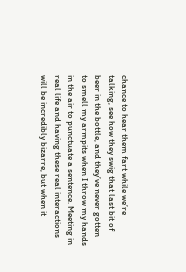chance to hear them fart while we’re talking, see how they swig that last bit of beer in the bottle, and they’ve never gotten to smell my armpits when I throw my hands in the air to punctuate a sentence. Meeting in real life and having these real interactions will be incredibly bizarre, but when it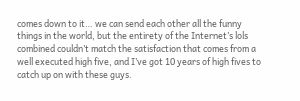comes down to it… we can send each other all the funny things in the world, but the entirety of the Internet’s lols combined couldn’t match the satisfaction that comes from a well executed high five, and I’ve got 10 years of high fives to catch up on with these guys.